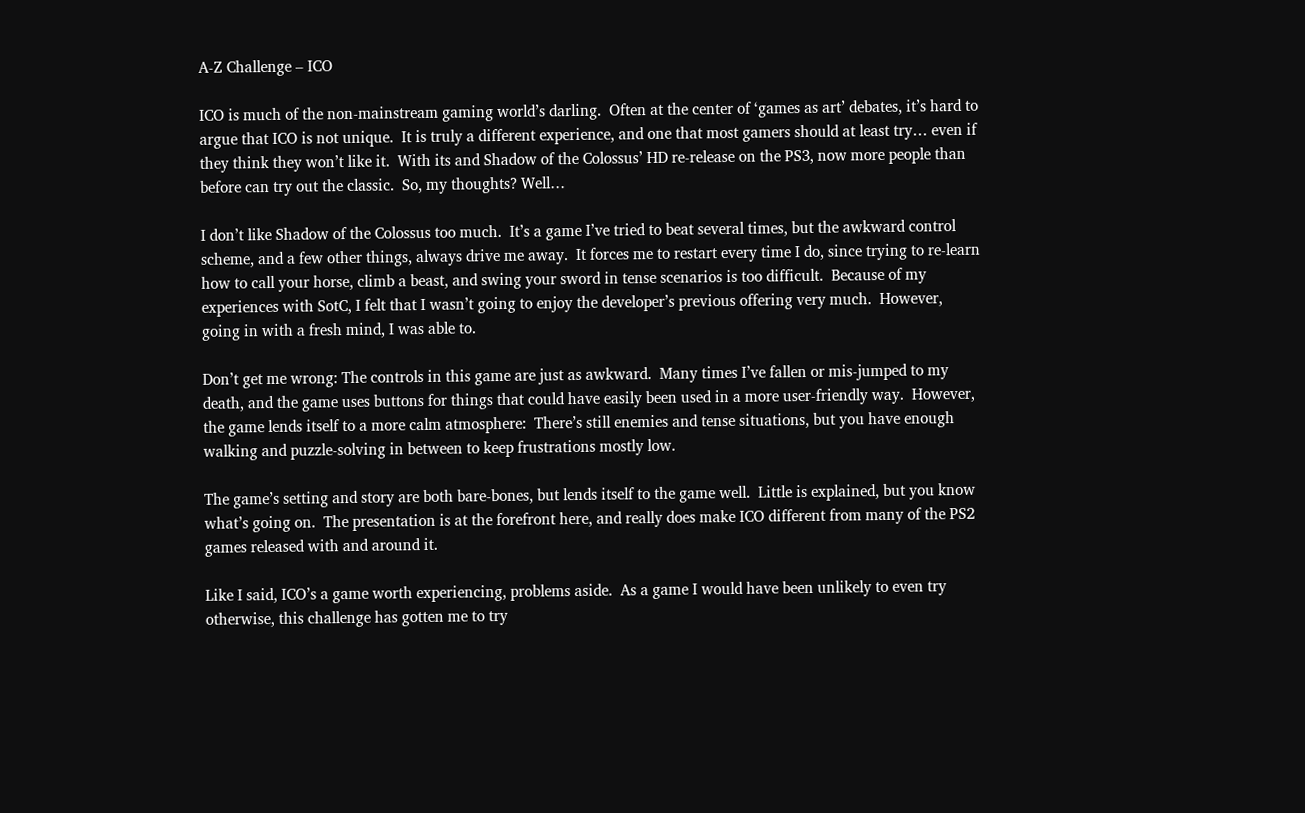A-Z Challenge – ICO

ICO is much of the non-mainstream gaming world’s darling.  Often at the center of ‘games as art’ debates, it’s hard to argue that ICO is not unique.  It is truly a different experience, and one that most gamers should at least try… even if they think they won’t like it.  With its and Shadow of the Colossus’ HD re-release on the PS3, now more people than before can try out the classic.  So, my thoughts? Well…

I don’t like Shadow of the Colossus too much.  It’s a game I’ve tried to beat several times, but the awkward control scheme, and a few other things, always drive me away.  It forces me to restart every time I do, since trying to re-learn how to call your horse, climb a beast, and swing your sword in tense scenarios is too difficult.  Because of my experiences with SotC, I felt that I wasn’t going to enjoy the developer’s previous offering very much.  However, going in with a fresh mind, I was able to.

Don’t get me wrong: The controls in this game are just as awkward.  Many times I’ve fallen or mis-jumped to my death, and the game uses buttons for things that could have easily been used in a more user-friendly way.  However, the game lends itself to a more calm atmosphere:  There’s still enemies and tense situations, but you have enough walking and puzzle-solving in between to keep frustrations mostly low.

The game’s setting and story are both bare-bones, but lends itself to the game well.  Little is explained, but you know what’s going on.  The presentation is at the forefront here, and really does make ICO different from many of the PS2 games released with and around it.

Like I said, ICO’s a game worth experiencing, problems aside.  As a game I would have been unlikely to even try otherwise, this challenge has gotten me to try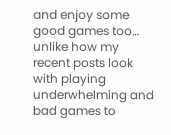and enjoy some good games too… unlike how my recent posts look with playing underwhelming and bad games to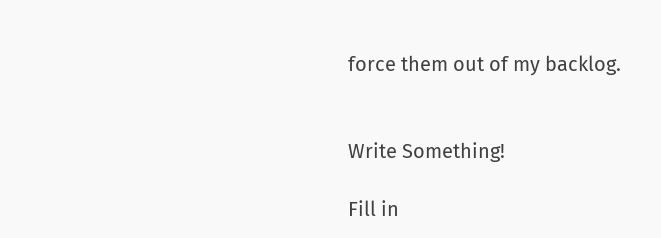force them out of my backlog.


Write Something!

Fill in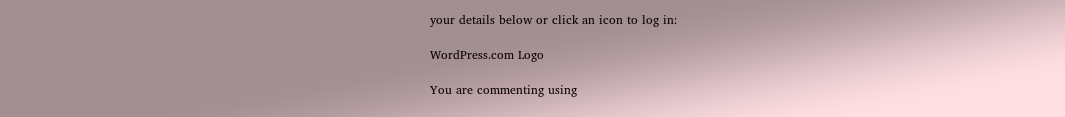your details below or click an icon to log in:

WordPress.com Logo

You are commenting using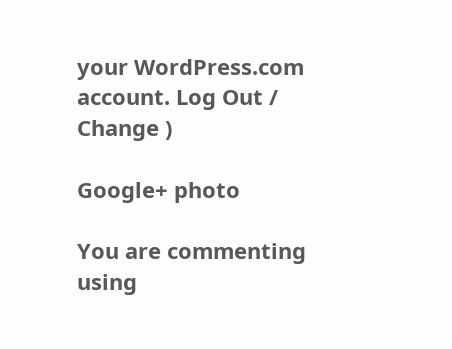your WordPress.com account. Log Out /  Change )

Google+ photo

You are commenting using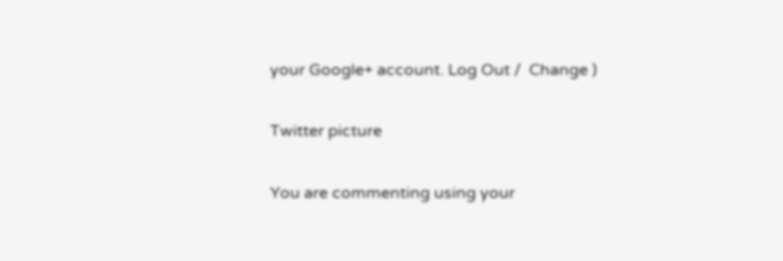your Google+ account. Log Out /  Change )

Twitter picture

You are commenting using your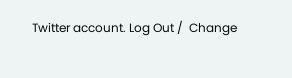Twitter account. Log Out /  Change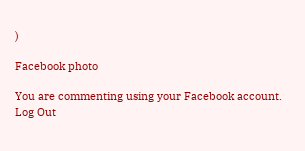)

Facebook photo

You are commenting using your Facebook account. Log Out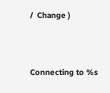/  Change )


Connecting to %s